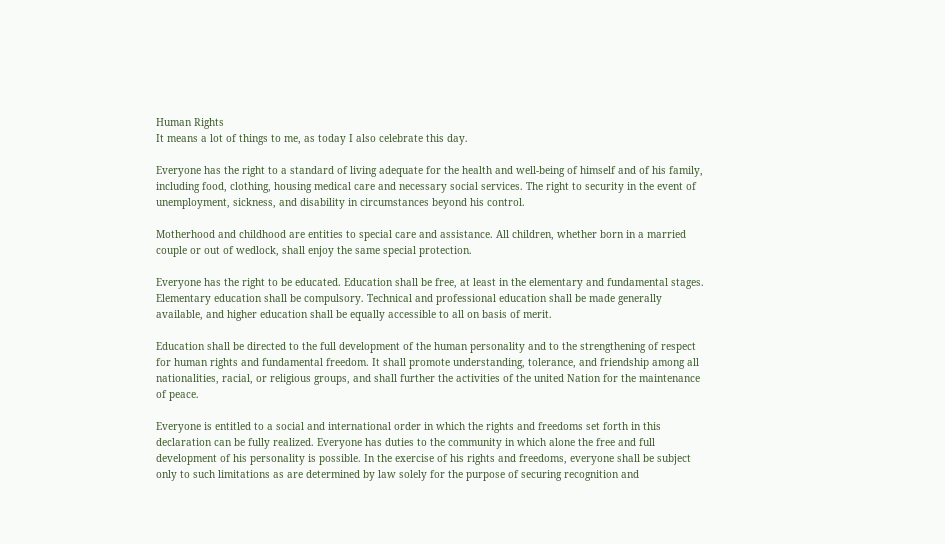Human Rights
It means a lot of things to me, as today I also celebrate this day.

Everyone has the right to a standard of living adequate for the health and well-being of himself and of his family, including food, clothing, housing medical care and necessary social services. The right to security in the event of unemployment, sickness, and disability in circumstances beyond his control.

Motherhood and childhood are entities to special care and assistance. All children, whether born in a married couple or out of wedlock, shall enjoy the same special protection.

Everyone has the right to be educated. Education shall be free, at least in the elementary and fundamental stages. Elementary education shall be compulsory. Technical and professional education shall be made generally available, and higher education shall be equally accessible to all on basis of merit.

Education shall be directed to the full development of the human personality and to the strengthening of respect for human rights and fundamental freedom. It shall promote understanding, tolerance, and friendship among all nationalities, racial, or religious groups, and shall further the activities of the united Nation for the maintenance of peace.

Everyone is entitled to a social and international order in which the rights and freedoms set forth in this declaration can be fully realized. Everyone has duties to the community in which alone the free and full development of his personality is possible. In the exercise of his rights and freedoms, everyone shall be subject only to such limitations as are determined by law solely for the purpose of securing recognition and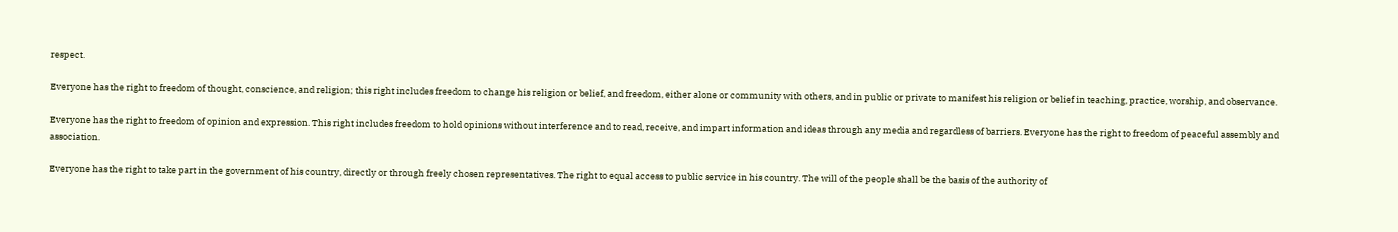respect.

Everyone has the right to freedom of thought, conscience, and religion; this right includes freedom to change his religion or belief, and freedom, either alone or community with others, and in public or private to manifest his religion or belief in teaching, practice, worship, and observance.

Everyone has the right to freedom of opinion and expression. This right includes freedom to hold opinions without interference and to read, receive, and impart information and ideas through any media and regardless of barriers. Everyone has the right to freedom of peaceful assembly and association.

Everyone has the right to take part in the government of his country, directly or through freely chosen representatives. The right to equal access to public service in his country. The will of the people shall be the basis of the authority of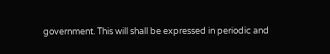government. This will shall be expressed in periodic and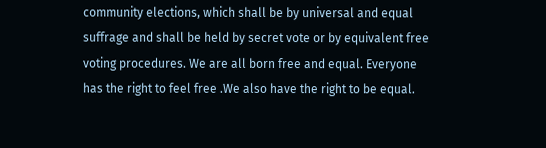community elections, which shall be by universal and equal suffrage and shall be held by secret vote or by equivalent free voting procedures. We are all born free and equal. Everyone has the right to feel free .We also have the right to be equal.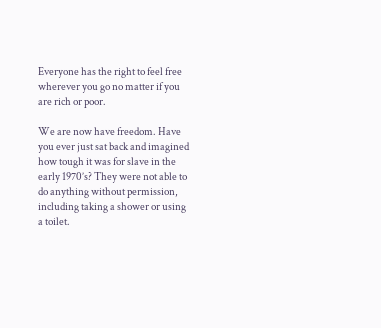Everyone has the right to feel free wherever you go no matter if you are rich or poor.

We are now have freedom. Have you ever just sat back and imagined how tough it was for slave in the early 1970’s? They were not able to do anything without permission, including taking a shower or using a toilet.